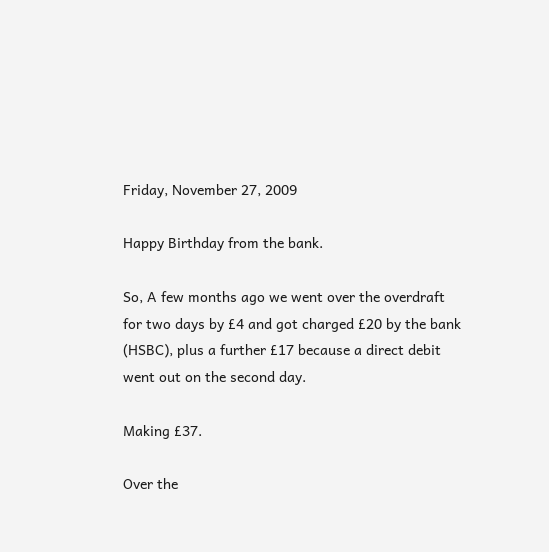Friday, November 27, 2009

Happy Birthday from the bank.

So, A few months ago we went over the overdraft for two days by £4 and got charged £20 by the bank (HSBC), plus a further £17 because a direct debit went out on the second day.

Making £37.

Over the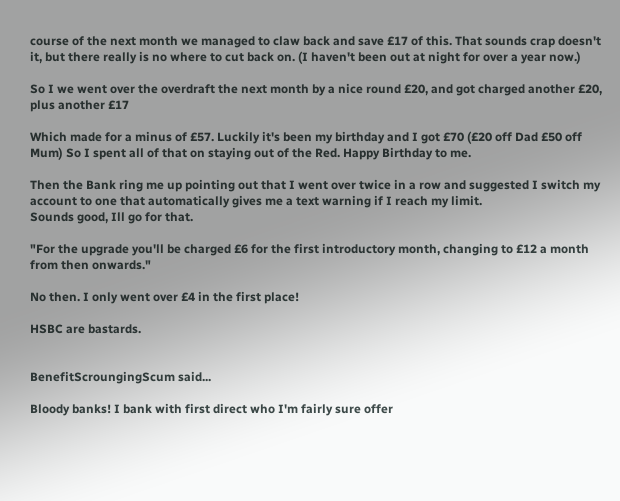course of the next month we managed to claw back and save £17 of this. That sounds crap doesn't it, but there really is no where to cut back on. (I haven't been out at night for over a year now.)

So I we went over the overdraft the next month by a nice round £20, and got charged another £20, plus another £17

Which made for a minus of £57. Luckily it's been my birthday and I got £70 (£20 off Dad £50 off Mum) So I spent all of that on staying out of the Red. Happy Birthday to me.

Then the Bank ring me up pointing out that I went over twice in a row and suggested I switch my account to one that automatically gives me a text warning if I reach my limit.
Sounds good, Ill go for that.

"For the upgrade you'll be charged £6 for the first introductory month, changing to £12 a month from then onwards."

No then. I only went over £4 in the first place!

HSBC are bastards.


BenefitScroungingScum said...

Bloody banks! I bank with first direct who I'm fairly sure offer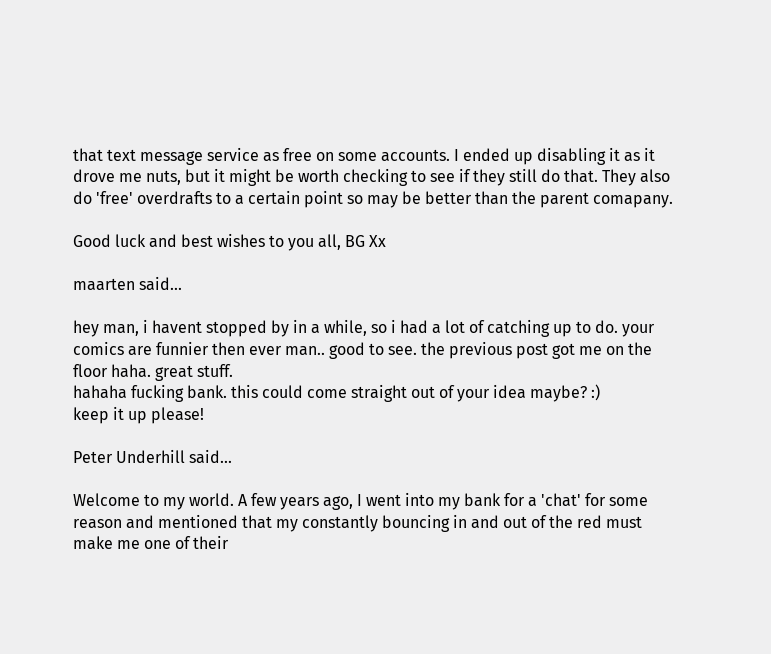that text message service as free on some accounts. I ended up disabling it as it drove me nuts, but it might be worth checking to see if they still do that. They also do 'free' overdrafts to a certain point so may be better than the parent comapany.

Good luck and best wishes to you all, BG Xx

maarten said...

hey man, i havent stopped by in a while, so i had a lot of catching up to do. your comics are funnier then ever man.. good to see. the previous post got me on the floor haha. great stuff.
hahaha fucking bank. this could come straight out of your idea maybe? :)
keep it up please!

Peter Underhill said...

Welcome to my world. A few years ago, I went into my bank for a 'chat' for some reason and mentioned that my constantly bouncing in and out of the red must make me one of their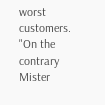worst customers.
"On the contrary Mister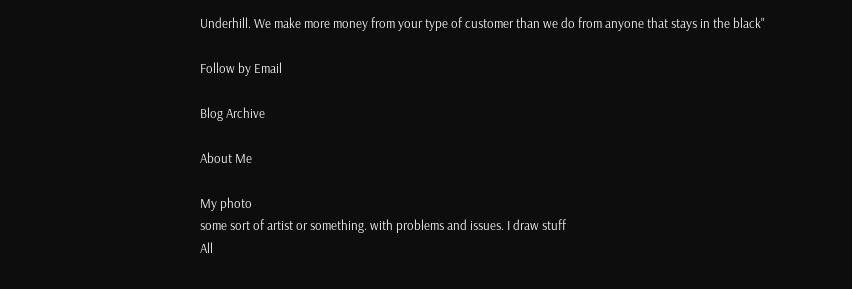Underhill. We make more money from your type of customer than we do from anyone that stays in the black"

Follow by Email

Blog Archive

About Me

My photo
some sort of artist or something. with problems and issues. I draw stuff
All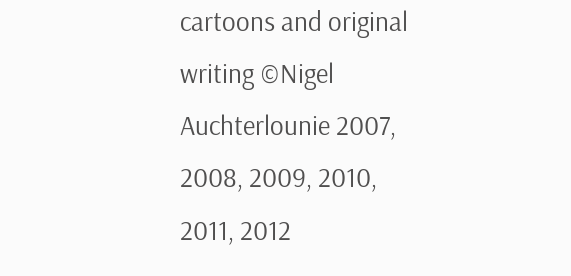cartoons and original writing ©Nigel Auchterlounie 2007, 2008, 2009, 2010, 2011, 2012